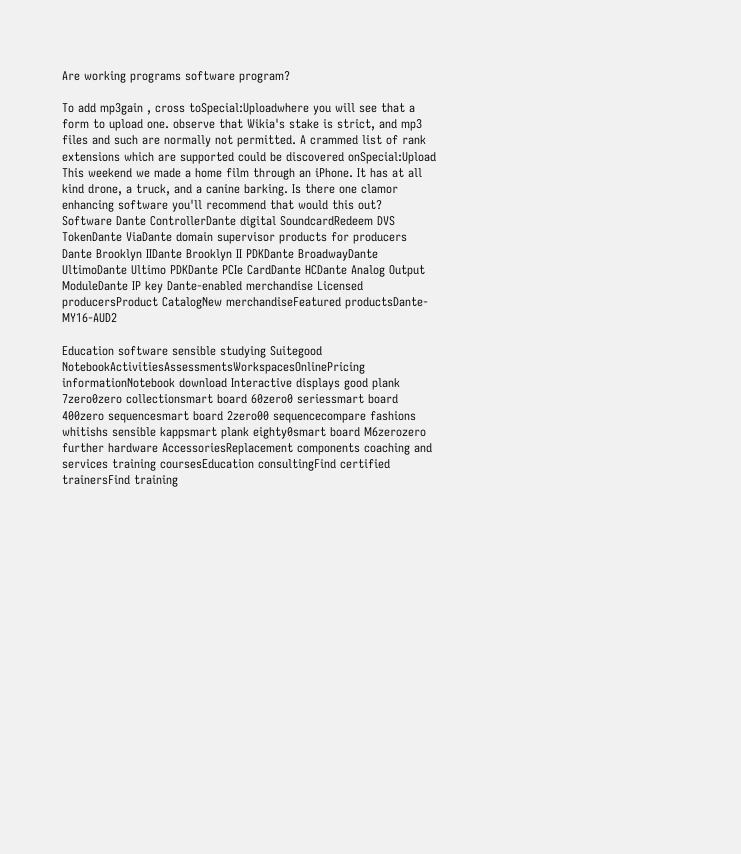Are working programs software program?

To add mp3gain , cross toSpecial:Uploadwhere you will see that a form to upload one. observe that Wikia's stake is strict, and mp3 files and such are normally not permitted. A crammed list of rank extensions which are supported could be discovered onSpecial:Upload
This weekend we made a home film through an iPhone. It has at all kind drone, a truck, and a canine barking. Is there one clamor enhancing software you'll recommend that would this out?
Software Dante ControllerDante digital SoundcardRedeem DVS TokenDante ViaDante domain supervisor products for producers Dante Brooklyn IIDante Brooklyn II PDKDante BroadwayDante UltimoDante Ultimo PDKDante PCIe CardDante HCDante Analog Output ModuleDante IP key Dante-enabled merchandise Licensed producersProduct CatalogNew merchandiseFeatured productsDante-MY16-AUD2

Education software sensible studying Suitegood NotebookActivitiesAssessmentsWorkspacesOnlinePricing informationNotebook download Interactive displays good plank 7zero0zero collectionsmart board 60zero0 seriessmart board 400zero sequencesmart board 2zero00 sequencecompare fashions whitishs sensible kappsmart plank eighty0smart board M6zerozero further hardware AccessoriesReplacement components coaching and services training coursesEducation consultingFind certified trainersFind training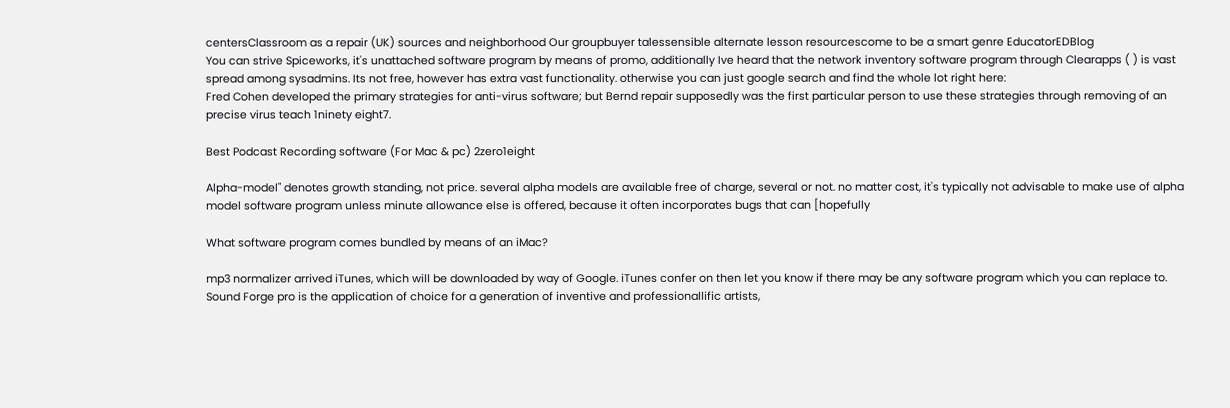centersClassroom as a repair (UK) sources and neighborhood Our groupbuyer talessensible alternate lesson resourcescome to be a smart genre EducatorEDBlog
You can strive Spiceworks, it's unattached software program by means of promo, additionally Ive heard that the network inventory software program through Clearapps ( ) is vast spread among sysadmins. Its not free, however has extra vast functionality. otherwise you can just google search and find the whole lot right here:
Fred Cohen developed the primary strategies for anti-virus software; but Bernd repair supposedly was the first particular person to use these strategies through removing of an precise virus teach 1ninety eight7.

Best Podcast Recording software (For Mac & pc) 2zero1eight

Alpha-model" denotes growth standing, not price. several alpha models are available free of charge, several or not. no matter cost, it's typically not advisable to make use of alpha model software program unless minute allowance else is offered, because it often incorporates bugs that can [hopefully

What software program comes bundled by means of an iMac?

mp3 normalizer arrived iTunes, which will be downloaded by way of Google. iTunes confer on then let you know if there may be any software program which you can replace to.
Sound Forge pro is the application of choice for a generation of inventive and professionallific artists,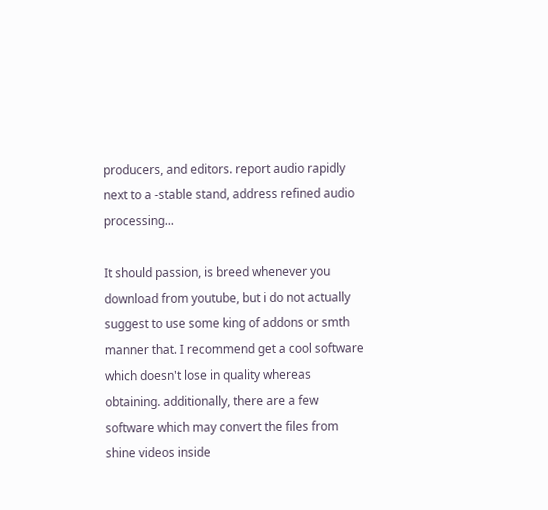producers, and editors. report audio rapidly next to a -stable stand, address refined audio processing...

It should passion, is breed whenever you download from youtube, but i do not actually suggest to use some king of addons or smth manner that. I recommend get a cool software which doesn't lose in quality whereas obtaining. additionally, there are a few software which may convert the files from shine videos inside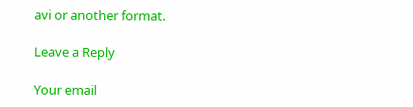avi or another format.

Leave a Reply

Your email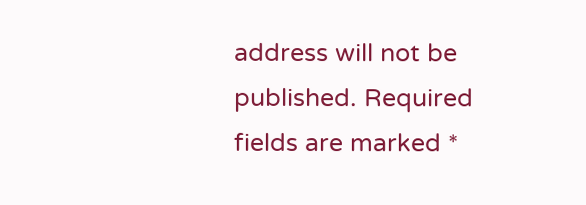address will not be published. Required fields are marked *